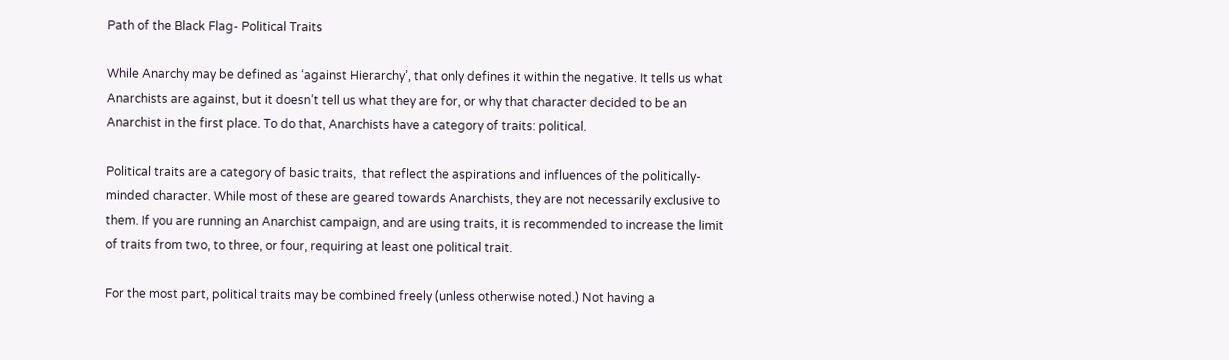Path of the Black Flag- Political Traits

While Anarchy may be defined as ‘against Hierarchy’, that only defines it within the negative. It tells us what Anarchists are against, but it doesn’t tell us what they are for, or why that character decided to be an Anarchist in the first place. To do that, Anarchists have a category of traits: political.

Political traits are a category of basic traits,  that reflect the aspirations and influences of the politically-minded character. While most of these are geared towards Anarchists, they are not necessarily exclusive to them. If you are running an Anarchist campaign, and are using traits, it is recommended to increase the limit of traits from two, to three, or four, requiring at least one political trait.

For the most part, political traits may be combined freely (unless otherwise noted.) Not having a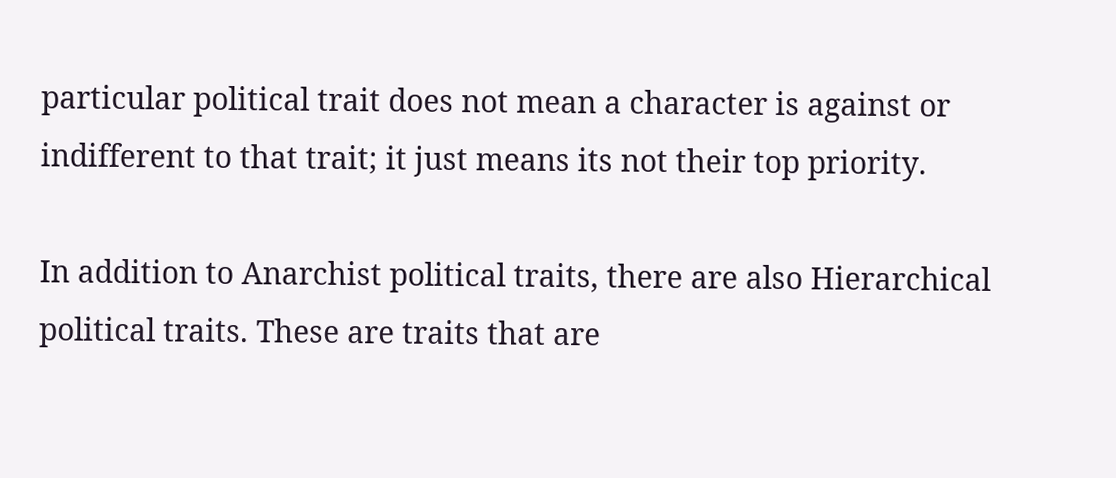particular political trait does not mean a character is against or indifferent to that trait; it just means its not their top priority.

In addition to Anarchist political traits, there are also Hierarchical political traits. These are traits that are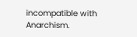incompatible with Anarchism.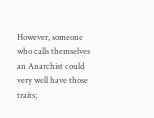However, someone who calls themselves an Anarchist could very well have those traits;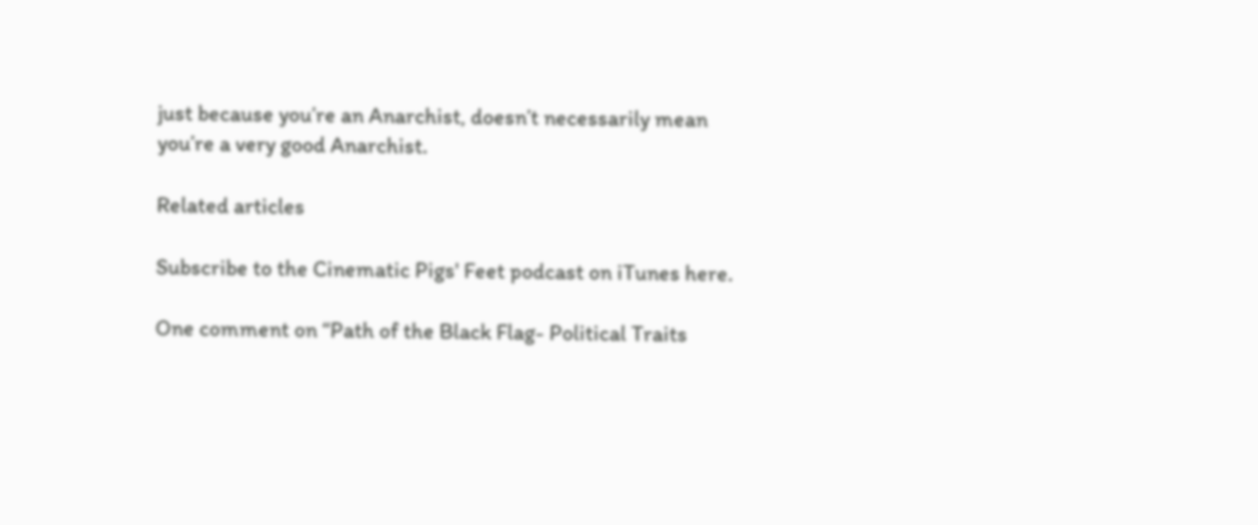just because you’re an Anarchist, doesn’t necessarily mean you’re a very good Anarchist.

Related articles

Subscribe to the Cinematic Pigs' Feet podcast on iTunes here.

One comment on “Path of the Black Flag- Political Traits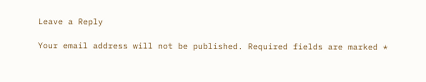Leave a Reply

Your email address will not be published. Required fields are marked *